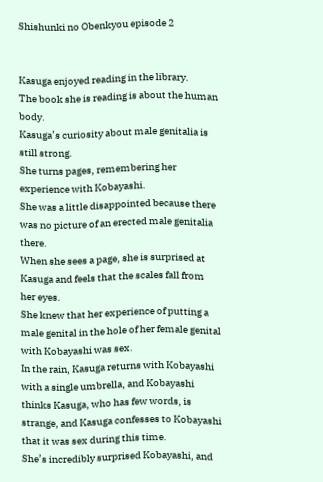Shishunki no Obenkyou episode 2


Kasuga enjoyed reading in the library.
The book she is reading is about the human body.
Kasuga’s curiosity about male genitalia is still strong.
She turns pages, remembering her experience with Kobayashi.
She was a little disappointed because there was no picture of an erected male genitalia there.
When she sees a page, she is surprised at Kasuga and feels that the scales fall from her eyes.
She knew that her experience of putting a male genital in the hole of her female genital with Kobayashi was sex.
In the rain, Kasuga returns with Kobayashi with a single umbrella, and Kobayashi thinks Kasuga, who has few words, is strange, and Kasuga confesses to Kobayashi that it was sex during this time.
She’s incredibly surprised Kobayashi, and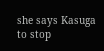she says Kasuga to stop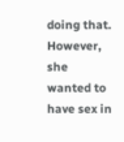doing that.
However, she wanted to have sex in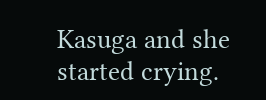Kasuga and she started crying.